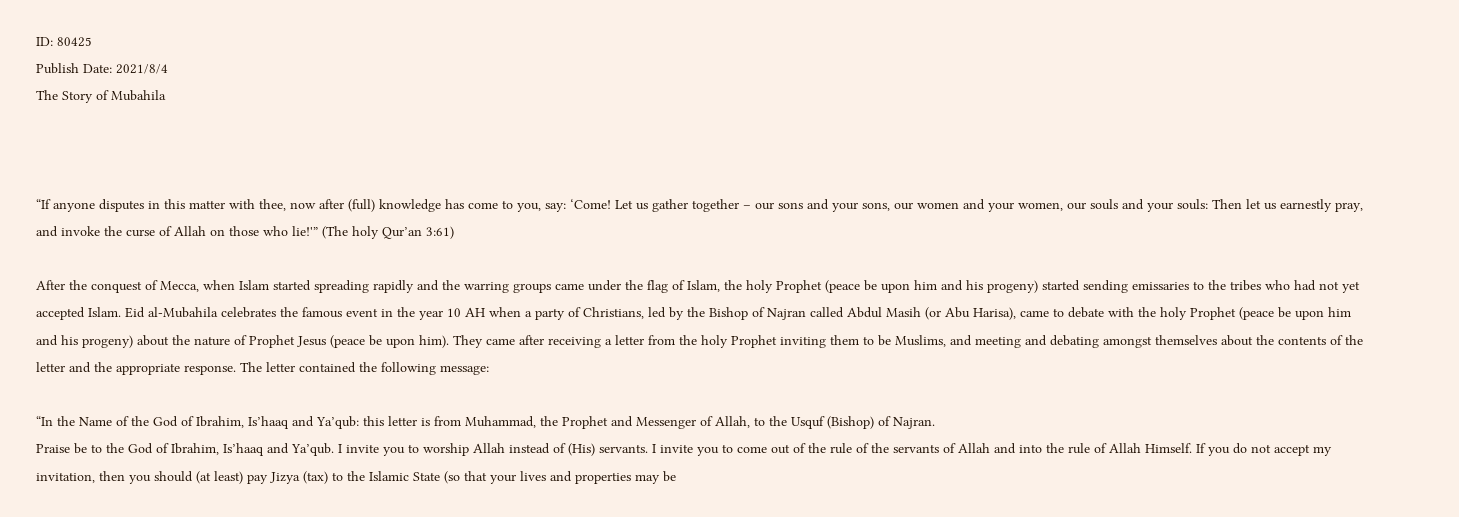ID: 80425
Publish Date: 2021/8/4
The Story of Mubahila



“If anyone disputes in this matter with thee, now after (full) knowledge has come to you, say: ‘Come! Let us gather together – our sons and your sons, our women and your women, our souls and your souls: Then let us earnestly pray, and invoke the curse of Allah on those who lie!'” (The holy Qur’an 3:61)

After the conquest of Mecca, when Islam started spreading rapidly and the warring groups came under the flag of Islam, the holy Prophet (peace be upon him and his progeny) started sending emissaries to the tribes who had not yet accepted Islam. Eid al-Mubahila celebrates the famous event in the year 10 AH when a party of Christians, led by the Bishop of Najran called Abdul Masih (or Abu Harisa), came to debate with the holy Prophet (peace be upon him and his progeny) about the nature of Prophet Jesus (peace be upon him). They came after receiving a letter from the holy Prophet inviting them to be Muslims, and meeting and debating amongst themselves about the contents of the letter and the appropriate response. The letter contained the following message:

“In the Name of the God of Ibrahim, Is’haaq and Ya’qub: this letter is from Muhammad, the Prophet and Messenger of Allah, to the Usquf (Bishop) of Najran.
Praise be to the God of Ibrahim, Is’haaq and Ya’qub. I invite you to worship Allah instead of (His) servants. I invite you to come out of the rule of the servants of Allah and into the rule of Allah Himself. If you do not accept my invitation, then you should (at least) pay Jizya (tax) to the Islamic State (so that your lives and properties may be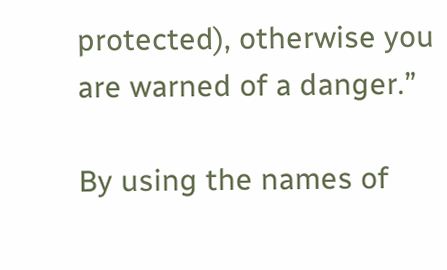protected), otherwise you are warned of a danger.”

By using the names of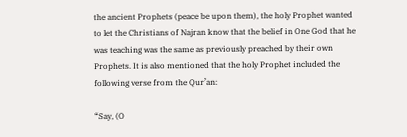the ancient Prophets (peace be upon them), the holy Prophet wanted to let the Christians of Najran know that the belief in One God that he was teaching was the same as previously preached by their own Prophets. It is also mentioned that the holy Prophet included the following verse from the Qur’an:

“Say, (O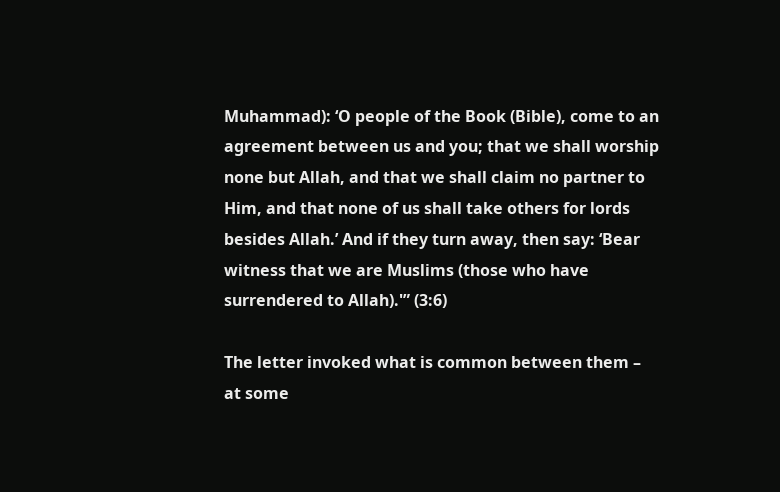Muhammad): ‘O people of the Book (Bible), come to an agreement between us and you; that we shall worship none but Allah, and that we shall claim no partner to Him, and that none of us shall take others for lords besides Allah.’ And if they turn away, then say: ‘Bear witness that we are Muslims (those who have surrendered to Allah).'” (3:6)

The letter invoked what is common between them – at some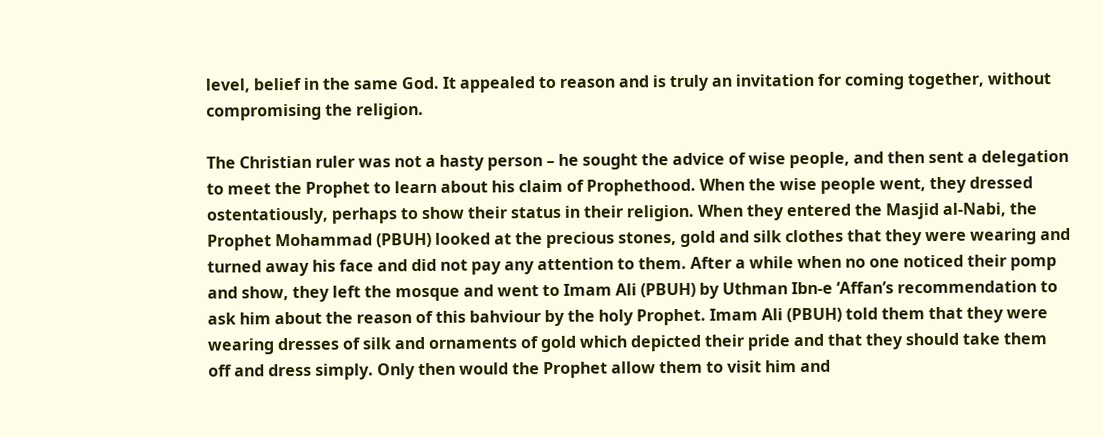level, belief in the same God. It appealed to reason and is truly an invitation for coming together, without compromising the religion.

The Christian ruler was not a hasty person – he sought the advice of wise people, and then sent a delegation to meet the Prophet to learn about his claim of Prophethood. When the wise people went, they dressed ostentatiously, perhaps to show their status in their religion. When they entered the Masjid al-Nabi, the Prophet Mohammad (PBUH) looked at the precious stones, gold and silk clothes that they were wearing and turned away his face and did not pay any attention to them. After a while when no one noticed their pomp and show, they left the mosque and went to Imam Ali (PBUH) by Uthman Ibn-e ‘Affan’s recommendation to ask him about the reason of this bahviour by the holy Prophet. Imam Ali (PBUH) told them that they were wearing dresses of silk and ornaments of gold which depicted their pride and that they should take them off and dress simply. Only then would the Prophet allow them to visit him and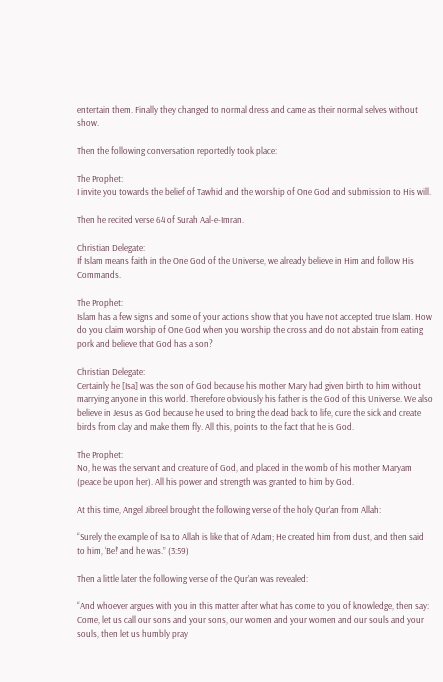entertain them. Finally they changed to normal dress and came as their normal selves without show.

Then the following conversation reportedly took place:

The Prophet:
I invite you towards the belief of Tawhid and the worship of One God and submission to His will.

Then he recited verse 64 of Surah Aal-e-Imran.

Christian Delegate:
If Islam means faith in the One God of the Universe, we already believe in Him and follow His Commands.

The Prophet:
Islam has a few signs and some of your actions show that you have not accepted true Islam. How do you claim worship of One God when you worship the cross and do not abstain from eating pork and believe that God has a son?

Christian Delegate:
Certainly he [Isa] was the son of God because his mother Mary had given birth to him without marrying anyone in this world. Therefore obviously his father is the God of this Universe. We also believe in Jesus as God because he used to bring the dead back to life, cure the sick and create birds from clay and make them fly. All this, points to the fact that he is God.

The Prophet:
No, he was the servant and creature of God, and placed in the womb of his mother Maryam (peace be upon her). All his power and strength was granted to him by God.

At this time, Angel Jibreel brought the following verse of the holy Qur’an from Allah:

“Surely the example of Isa to Allah is like that of Adam; He created him from dust, and then said to him, ‘Be!’ and he was.” (3:59)

Then a little later the following verse of the Qur’an was revealed:

“And whoever argues with you in this matter after what has come to you of knowledge, then say: Come, let us call our sons and your sons, our women and your women and our souls and your souls, then let us humbly pray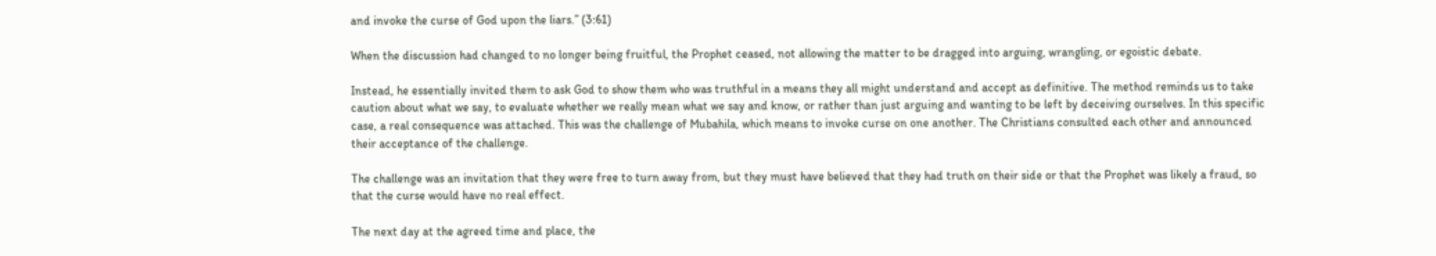and invoke the curse of God upon the liars.” (3:61)

When the discussion had changed to no longer being fruitful, the Prophet ceased, not allowing the matter to be dragged into arguing, wrangling, or egoistic debate.

Instead, he essentially invited them to ask God to show them who was truthful in a means they all might understand and accept as definitive. The method reminds us to take caution about what we say, to evaluate whether we really mean what we say and know, or rather than just arguing and wanting to be left by deceiving ourselves. In this specific case, a real consequence was attached. This was the challenge of Mubahila, which means to invoke curse on one another. The Christians consulted each other and announced their acceptance of the challenge.

The challenge was an invitation that they were free to turn away from, but they must have believed that they had truth on their side or that the Prophet was likely a fraud, so that the curse would have no real effect.

The next day at the agreed time and place, the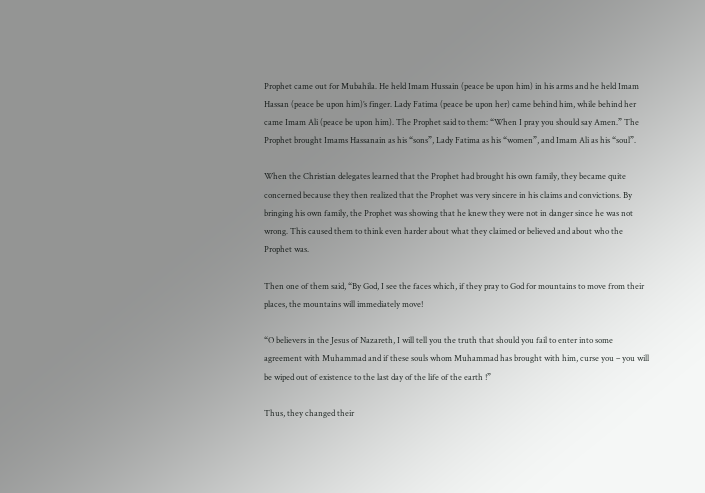Prophet came out for Mubahila. He held Imam Hussain (peace be upon him) in his arms and he held Imam Hassan (peace be upon him)’s finger. Lady Fatima (peace be upon her) came behind him, while behind her came Imam Ali (peace be upon him). The Prophet said to them: “When I pray you should say Amen.” The Prophet brought Imams Hassanain as his “sons”, Lady Fatima as his “women”, and Imam Ali as his “soul”.

When the Christian delegates learned that the Prophet had brought his own family, they became quite concerned because they then realized that the Prophet was very sincere in his claims and convictions. By bringing his own family, the Prophet was showing that he knew they were not in danger since he was not wrong. This caused them to think even harder about what they claimed or believed and about who the Prophet was.

Then one of them said, “By God, I see the faces which, if they pray to God for mountains to move from their places, the mountains will immediately move!

“O believers in the Jesus of Nazareth, I will tell you the truth that should you fail to enter into some agreement with Muhammad and if these souls whom Muhammad has brought with him, curse you – you will be wiped out of existence to the last day of the life of the earth !”

Thus, they changed their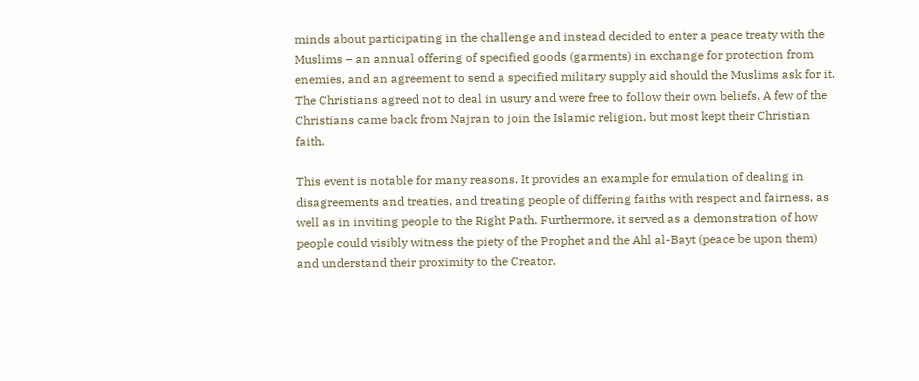minds about participating in the challenge and instead decided to enter a peace treaty with the Muslims – an annual offering of specified goods (garments) in exchange for protection from enemies, and an agreement to send a specified military supply aid should the Muslims ask for it. The Christians agreed not to deal in usury and were free to follow their own beliefs. A few of the Christians came back from Najran to join the Islamic religion, but most kept their Christian faith.

This event is notable for many reasons. It provides an example for emulation of dealing in disagreements and treaties, and treating people of differing faiths with respect and fairness, as well as in inviting people to the Right Path. Furthermore, it served as a demonstration of how people could visibly witness the piety of the Prophet and the Ahl al-Bayt (peace be upon them) and understand their proximity to the Creator.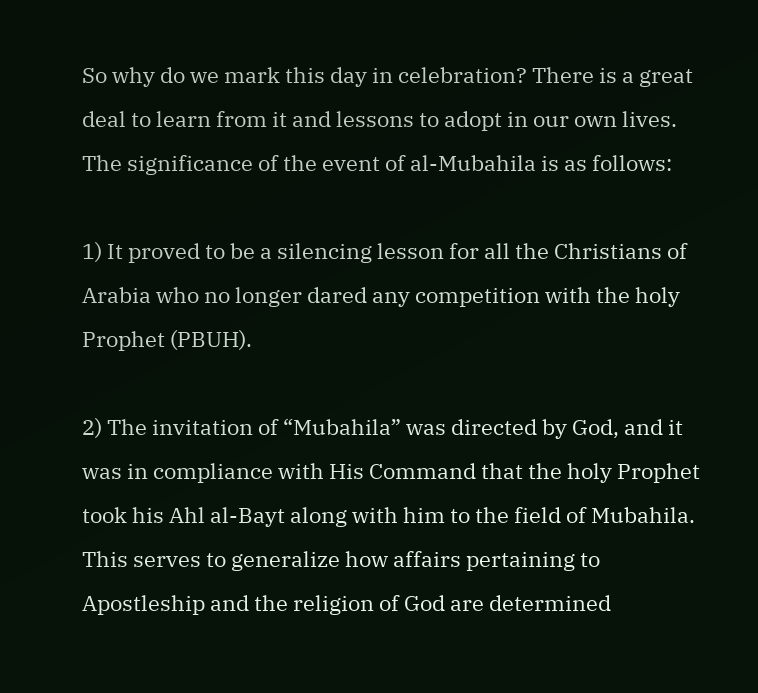So why do we mark this day in celebration? There is a great deal to learn from it and lessons to adopt in our own lives. The significance of the event of al-Mubahila is as follows:

1) It proved to be a silencing lesson for all the Christians of Arabia who no longer dared any competition with the holy Prophet (PBUH).

2) The invitation of “Mubahila” was directed by God, and it was in compliance with His Command that the holy Prophet took his Ahl al-Bayt along with him to the field of Mubahila. This serves to generalize how affairs pertaining to Apostleship and the religion of God are determined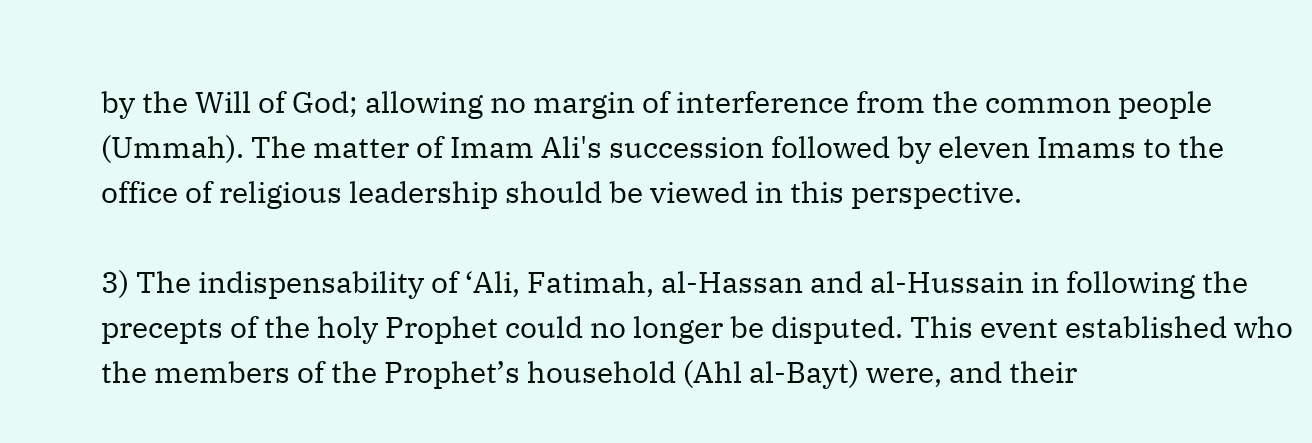by the Will of God; allowing no margin of interference from the common people (Ummah). The matter of Imam Ali's succession followed by eleven Imams to the office of religious leadership should be viewed in this perspective.

3) The indispensability of ‘Ali, Fatimah, al-Hassan and al-Hussain in following the precepts of the holy Prophet could no longer be disputed. This event established who the members of the Prophet’s household (Ahl al-Bayt) were, and their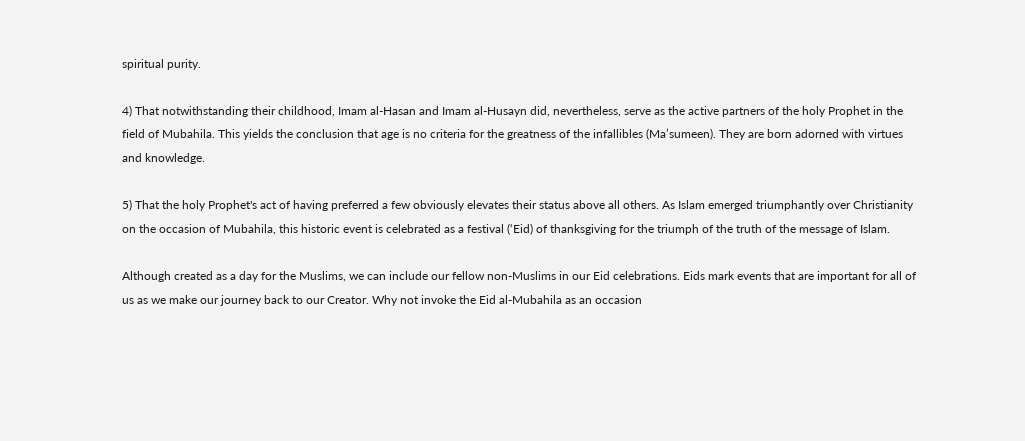spiritual purity.

4) That notwithstanding their childhood, Imam al-Hasan and Imam al-Husayn did, nevertheless, serve as the active partners of the holy Prophet in the field of Mubahila. This yields the conclusion that age is no criteria for the greatness of the infallibles (Ma’sumeen). They are born adorned with virtues and knowledge.

5) That the holy Prophet's act of having preferred a few obviously elevates their status above all others. As Islam emerged triumphantly over Christianity on the occasion of Mubahila, this historic event is celebrated as a festival (‘Eid) of thanksgiving for the triumph of the truth of the message of Islam.

Although created as a day for the Muslims, we can include our fellow non-Muslims in our Eid celebrations. Eids mark events that are important for all of us as we make our journey back to our Creator. Why not invoke the Eid al-Mubahila as an occasion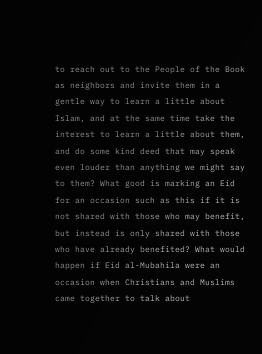to reach out to the People of the Book as neighbors and invite them in a gentle way to learn a little about Islam, and at the same time take the interest to learn a little about them, and do some kind deed that may speak even louder than anything we might say to them? What good is marking an Eid for an occasion such as this if it is not shared with those who may benefit, but instead is only shared with those who have already benefited? What would happen if Eid al-Mubahila were an occasion when Christians and Muslims came together to talk about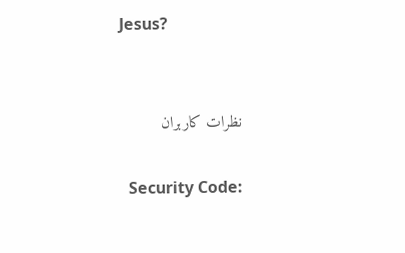Jesus?


نظرات کاربران

  Security Code: